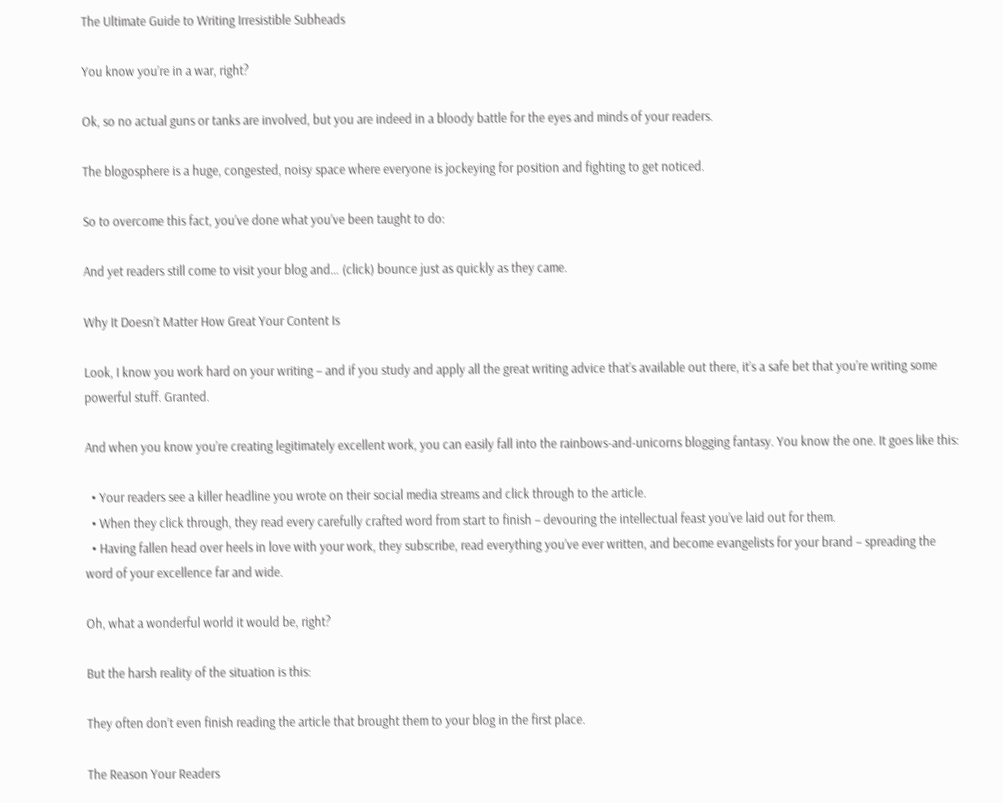The Ultimate Guide to Writing Irresistible Subheads

You know you’re in a war, right?

Ok, so no actual guns or tanks are involved, but you are indeed in a bloody battle for the eyes and minds of your readers.

The blogosphere is a huge, congested, noisy space where everyone is jockeying for position and fighting to get noticed.

So to overcome this fact, you’ve done what you’ve been taught to do:

And yet readers still come to visit your blog and… (click) bounce just as quickly as they came.

Why It Doesn’t Matter How Great Your Content Is

Look, I know you work hard on your writing – and if you study and apply all the great writing advice that’s available out there, it’s a safe bet that you’re writing some powerful stuff. Granted.

And when you know you’re creating legitimately excellent work, you can easily fall into the rainbows-and-unicorns blogging fantasy. You know the one. It goes like this:

  • Your readers see a killer headline you wrote on their social media streams and click through to the article.
  • When they click through, they read every carefully crafted word from start to finish – devouring the intellectual feast you’ve laid out for them.
  • Having fallen head over heels in love with your work, they subscribe, read everything you’ve ever written, and become evangelists for your brand – spreading the word of your excellence far and wide.

Oh, what a wonderful world it would be, right?

But the harsh reality of the situation is this:

They often don’t even finish reading the article that brought them to your blog in the first place.

The Reason Your Readers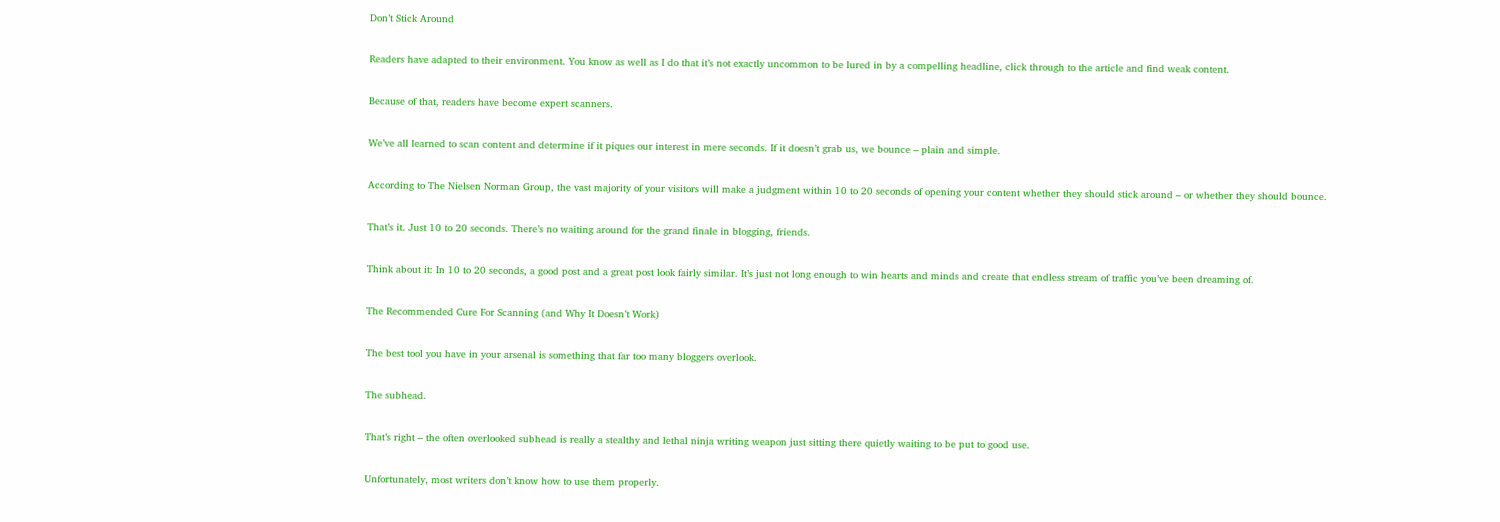Don’t Stick Around

Readers have adapted to their environment. You know as well as I do that it’s not exactly uncommon to be lured in by a compelling headline, click through to the article and find weak content.

Because of that, readers have become expert scanners.

We’ve all learned to scan content and determine if it piques our interest in mere seconds. If it doesn’t grab us, we bounce – plain and simple.

According to The Nielsen Norman Group, the vast majority of your visitors will make a judgment within 10 to 20 seconds of opening your content whether they should stick around – or whether they should bounce.

That’s it. Just 10 to 20 seconds. There’s no waiting around for the grand finale in blogging, friends.

Think about it: In 10 to 20 seconds, a good post and a great post look fairly similar. It’s just not long enough to win hearts and minds and create that endless stream of traffic you’ve been dreaming of.

The Recommended Cure For Scanning (and Why It Doesn’t Work)

The best tool you have in your arsenal is something that far too many bloggers overlook.

The subhead.

That’s right – the often overlooked subhead is really a stealthy and lethal ninja writing weapon just sitting there quietly waiting to be put to good use.

Unfortunately, most writers don’t know how to use them properly.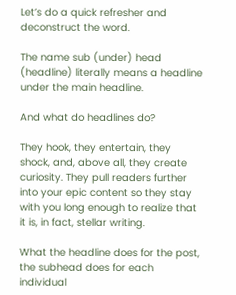Let’s do a quick refresher and deconstruct the word.

The name sub (under) head (headline) literally means a headline under the main headline.

And what do headlines do?

They hook, they entertain, they shock, and, above all, they create curiosity. They pull readers further into your epic content so they stay with you long enough to realize that it is, in fact, stellar writing.

What the headline does for the post, the subhead does for each individual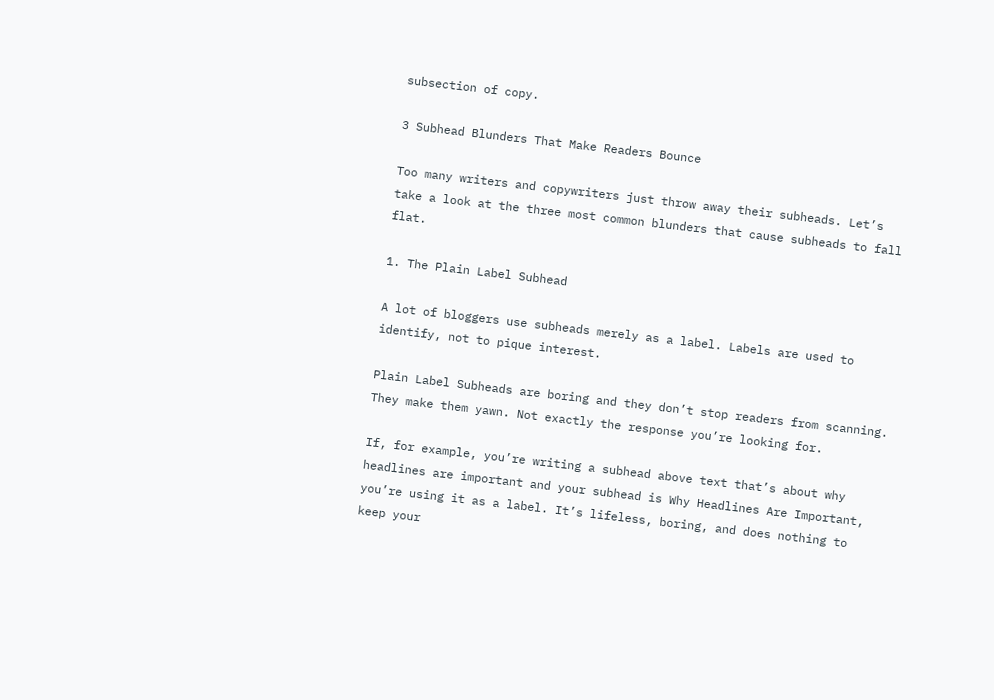subsection of copy.

3 Subhead Blunders That Make Readers Bounce

Too many writers and copywriters just throw away their subheads. Let’s take a look at the three most common blunders that cause subheads to fall flat.

1. The Plain Label Subhead

A lot of bloggers use subheads merely as a label. Labels are used to identify, not to pique interest.

Plain Label Subheads are boring and they don’t stop readers from scanning. They make them yawn. Not exactly the response you’re looking for.

If, for example, you’re writing a subhead above text that’s about why headlines are important and your subhead is Why Headlines Are Important, you’re using it as a label. It’s lifeless, boring, and does nothing to keep your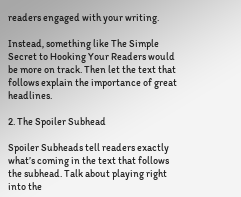readers engaged with your writing.

Instead, something like The Simple Secret to Hooking Your Readers would be more on track. Then let the text that follows explain the importance of great headlines.

2. The Spoiler Subhead

Spoiler Subheads tell readers exactly what’s coming in the text that follows the subhead. Talk about playing right into the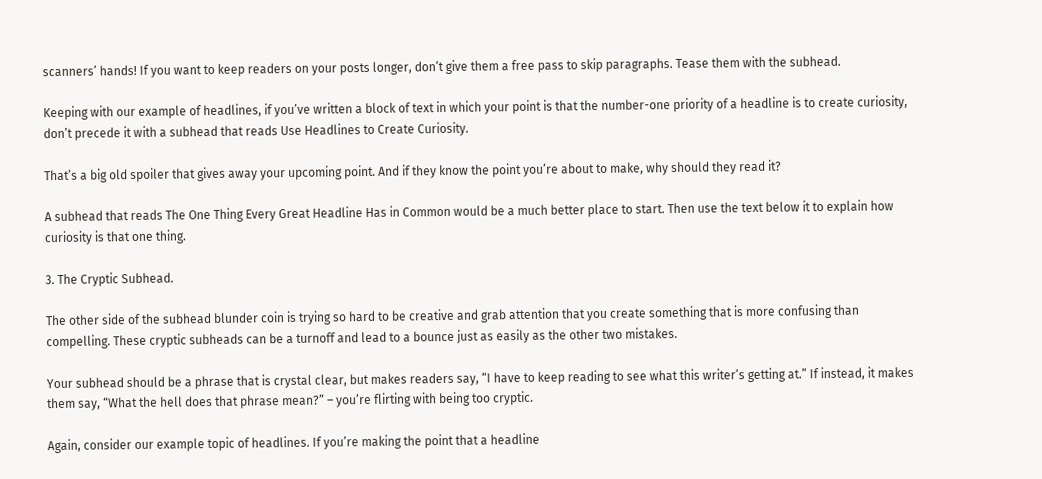scanners’ hands! If you want to keep readers on your posts longer, don’t give them a free pass to skip paragraphs. Tease them with the subhead.

Keeping with our example of headlines, if you’ve written a block of text in which your point is that the number-one priority of a headline is to create curiosity, don’t precede it with a subhead that reads Use Headlines to Create Curiosity.

That’s a big old spoiler that gives away your upcoming point. And if they know the point you’re about to make, why should they read it?

A subhead that reads The One Thing Every Great Headline Has in Common would be a much better place to start. Then use the text below it to explain how curiosity is that one thing.

3. The Cryptic Subhead.

The other side of the subhead blunder coin is trying so hard to be creative and grab attention that you create something that is more confusing than compelling. These cryptic subheads can be a turnoff and lead to a bounce just as easily as the other two mistakes.

Your subhead should be a phrase that is crystal clear, but makes readers say, “I have to keep reading to see what this writer’s getting at.” If instead, it makes them say, “What the hell does that phrase mean?” – you’re flirting with being too cryptic.

Again, consider our example topic of headlines. If you’re making the point that a headline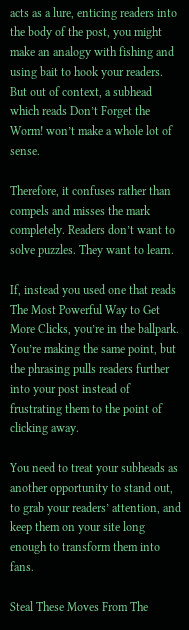acts as a lure, enticing readers into the body of the post, you might make an analogy with fishing and using bait to hook your readers. But out of context, a subhead which reads Don’t Forget the Worm! won’t make a whole lot of sense.

Therefore, it confuses rather than compels and misses the mark completely. Readers don’t want to solve puzzles. They want to learn.

If, instead you used one that reads The Most Powerful Way to Get More Clicks, you’re in the ballpark. You’re making the same point, but the phrasing pulls readers further into your post instead of frustrating them to the point of clicking away.

You need to treat your subheads as another opportunity to stand out, to grab your readers’ attention, and keep them on your site long enough to transform them into fans.

Steal These Moves From The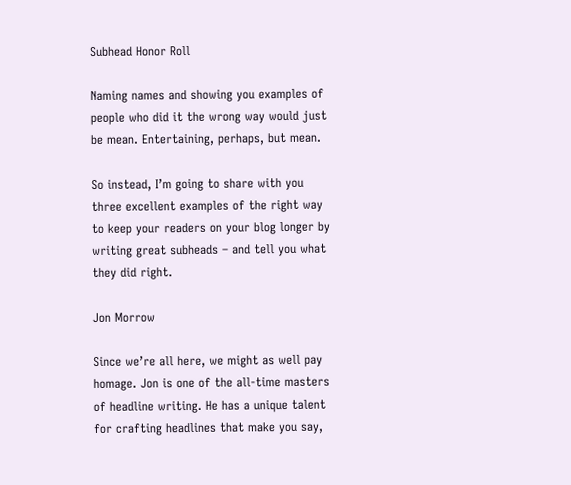Subhead Honor Roll

Naming names and showing you examples of people who did it the wrong way would just be mean. Entertaining, perhaps, but mean.

So instead, I’m going to share with you three excellent examples of the right way to keep your readers on your blog longer by writing great subheads – and tell you what they did right.

Jon Morrow

Since we’re all here, we might as well pay homage. Jon is one of the all-time masters of headline writing. He has a unique talent for crafting headlines that make you say,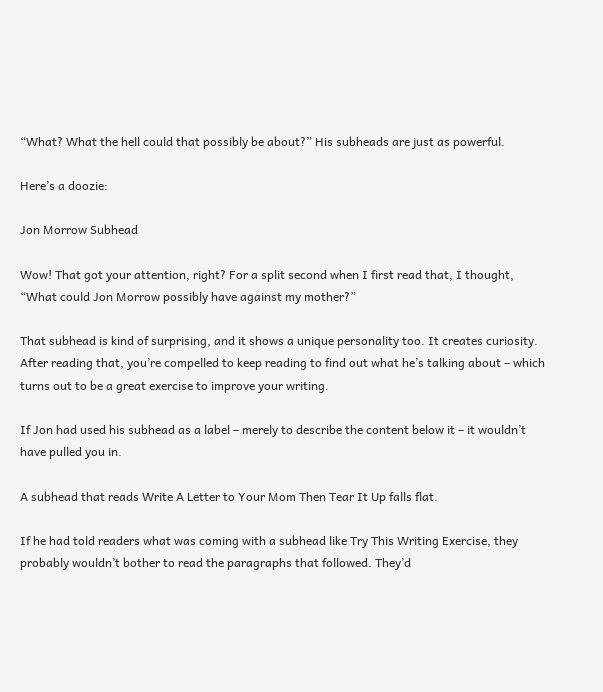“What? What the hell could that possibly be about?” His subheads are just as powerful.

Here’s a doozie:

Jon Morrow Subhead

Wow! That got your attention, right? For a split second when I first read that, I thought, “What could Jon Morrow possibly have against my mother?”

That subhead is kind of surprising, and it shows a unique personality too. It creates curiosity. After reading that, you’re compelled to keep reading to find out what he’s talking about – which turns out to be a great exercise to improve your writing.

If Jon had used his subhead as a label – merely to describe the content below it – it wouldn’t have pulled you in.

A subhead that reads Write A Letter to Your Mom Then Tear It Up falls flat.

If he had told readers what was coming with a subhead like Try This Writing Exercise, they probably wouldn’t bother to read the paragraphs that followed. They’d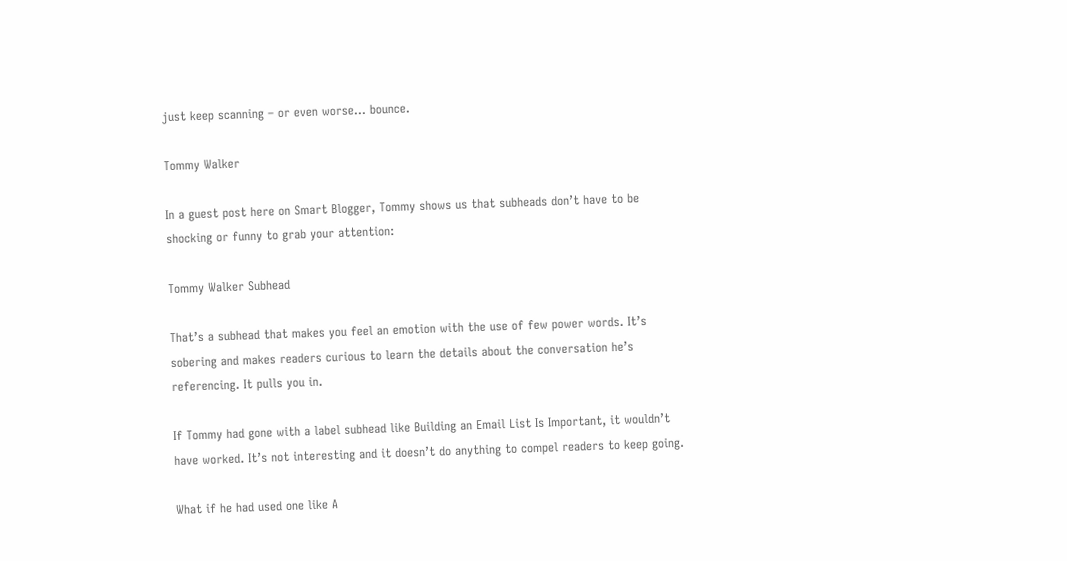just keep scanning – or even worse… bounce.

Tommy Walker

In a guest post here on Smart Blogger, Tommy shows us that subheads don’t have to be shocking or funny to grab your attention:

Tommy Walker Subhead

That’s a subhead that makes you feel an emotion with the use of few power words. It’s sobering and makes readers curious to learn the details about the conversation he’s referencing. It pulls you in.

If Tommy had gone with a label subhead like Building an Email List Is Important, it wouldn’t have worked. It’s not interesting and it doesn’t do anything to compel readers to keep going.

What if he had used one like A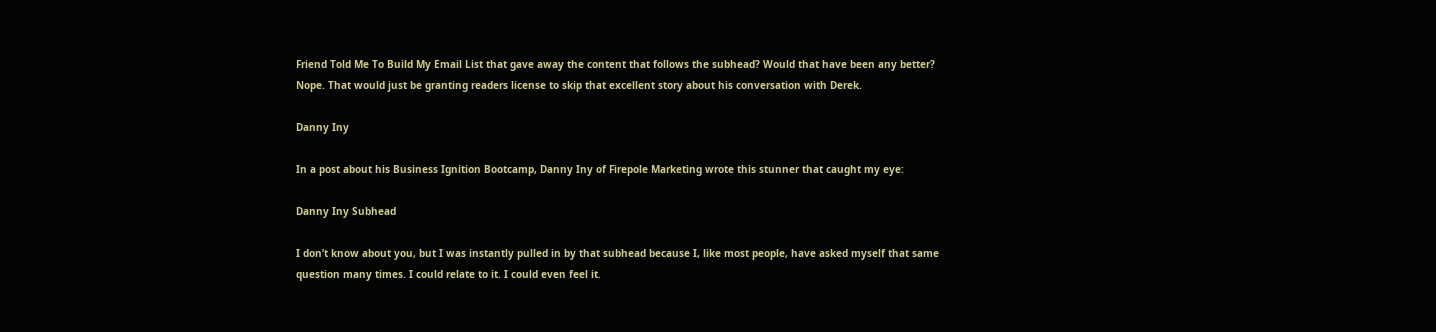Friend Told Me To Build My Email List that gave away the content that follows the subhead? Would that have been any better? Nope. That would just be granting readers license to skip that excellent story about his conversation with Derek.

Danny Iny

In a post about his Business Ignition Bootcamp, Danny Iny of Firepole Marketing wrote this stunner that caught my eye:

Danny Iny Subhead

I don’t know about you, but I was instantly pulled in by that subhead because I, like most people, have asked myself that same question many times. I could relate to it. I could even feel it.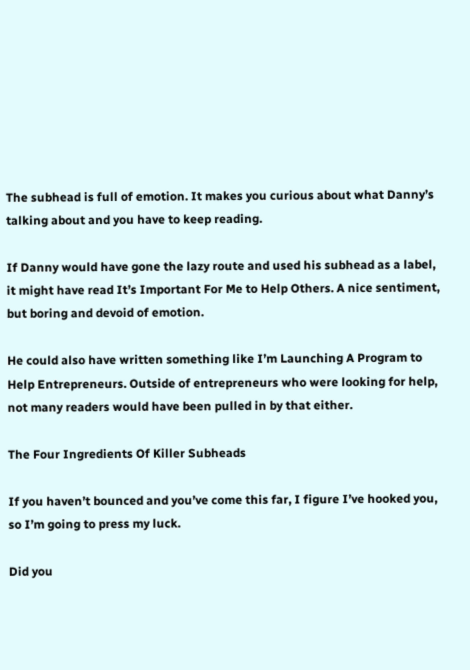The subhead is full of emotion. It makes you curious about what Danny’s talking about and you have to keep reading.

If Danny would have gone the lazy route and used his subhead as a label, it might have read It’s Important For Me to Help Others. A nice sentiment, but boring and devoid of emotion.

He could also have written something like I’m Launching A Program to Help Entrepreneurs. Outside of entrepreneurs who were looking for help, not many readers would have been pulled in by that either.

The Four Ingredients Of Killer Subheads

If you haven’t bounced and you’ve come this far, I figure I’ve hooked you, so I’m going to press my luck.

Did you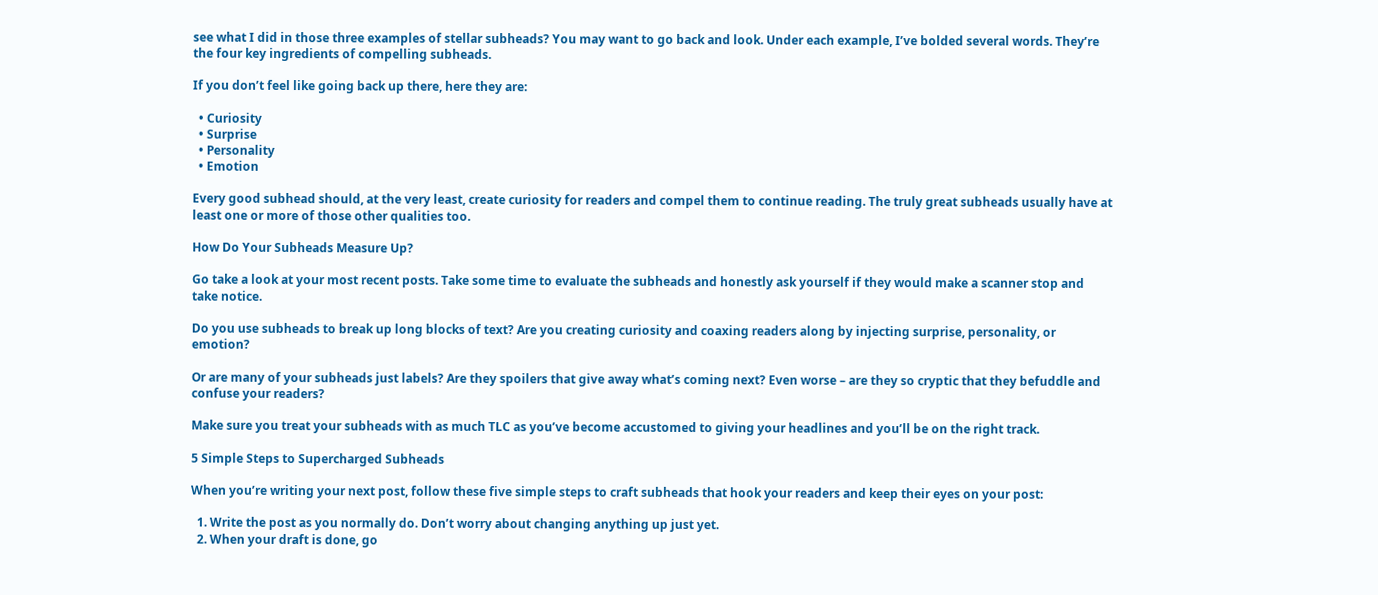see what I did in those three examples of stellar subheads? You may want to go back and look. Under each example, I’ve bolded several words. They’re the four key ingredients of compelling subheads.

If you don’t feel like going back up there, here they are:

  • Curiosity
  • Surprise
  • Personality
  • Emotion

Every good subhead should, at the very least, create curiosity for readers and compel them to continue reading. The truly great subheads usually have at least one or more of those other qualities too.

How Do Your Subheads Measure Up?

Go take a look at your most recent posts. Take some time to evaluate the subheads and honestly ask yourself if they would make a scanner stop and take notice.

Do you use subheads to break up long blocks of text? Are you creating curiosity and coaxing readers along by injecting surprise, personality, or emotion?

Or are many of your subheads just labels? Are they spoilers that give away what’s coming next? Even worse – are they so cryptic that they befuddle and confuse your readers?

Make sure you treat your subheads with as much TLC as you’ve become accustomed to giving your headlines and you’ll be on the right track.

5 Simple Steps to Supercharged Subheads

When you’re writing your next post, follow these five simple steps to craft subheads that hook your readers and keep their eyes on your post:

  1. Write the post as you normally do. Don’t worry about changing anything up just yet.
  2. When your draft is done, go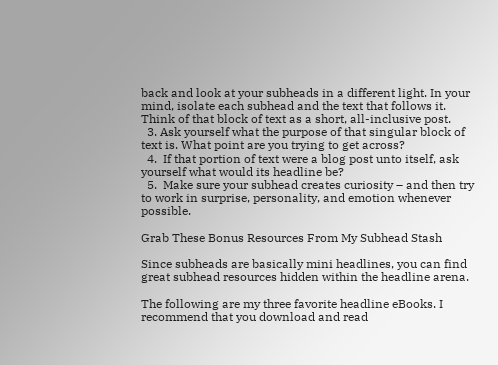back and look at your subheads in a different light. In your mind, isolate each subhead and the text that follows it. Think of that block of text as a short, all-inclusive post.
  3. Ask yourself what the purpose of that singular block of text is. What point are you trying to get across?
  4.  If that portion of text were a blog post unto itself, ask yourself what would its headline be?
  5.  Make sure your subhead creates curiosity – and then try to work in surprise, personality, and emotion whenever possible.

Grab These Bonus Resources From My Subhead Stash

Since subheads are basically mini headlines, you can find great subhead resources hidden within the headline arena.

The following are my three favorite headline eBooks. I recommend that you download and read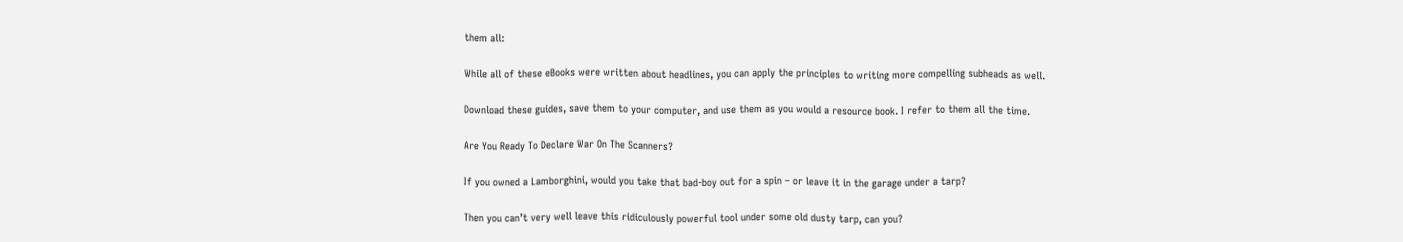them all:

While all of these eBooks were written about headlines, you can apply the principles to writing more compelling subheads as well.

Download these guides, save them to your computer, and use them as you would a resource book. I refer to them all the time.

Are You Ready To Declare War On The Scanners?

If you owned a Lamborghini, would you take that bad-boy out for a spin – or leave it in the garage under a tarp?

Then you can’t very well leave this ridiculously powerful tool under some old dusty tarp, can you?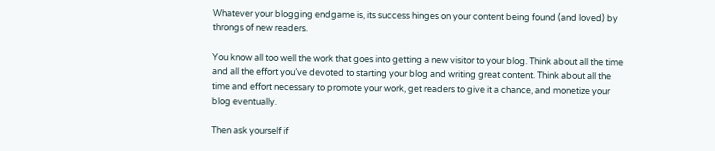Whatever your blogging endgame is, its success hinges on your content being found (and loved) by throngs of new readers.

You know all too well the work that goes into getting a new visitor to your blog. Think about all the time and all the effort you’ve devoted to starting your blog and writing great content. Think about all the time and effort necessary to promote your work, get readers to give it a chance, and monetize your blog eventually.

Then ask yourself if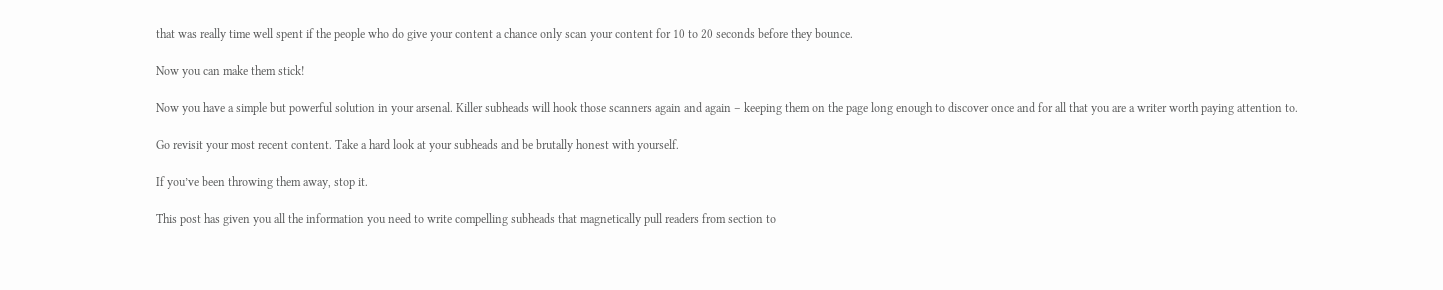that was really time well spent if the people who do give your content a chance only scan your content for 10 to 20 seconds before they bounce.

Now you can make them stick!

Now you have a simple but powerful solution in your arsenal. Killer subheads will hook those scanners again and again – keeping them on the page long enough to discover once and for all that you are a writer worth paying attention to.

Go revisit your most recent content. Take a hard look at your subheads and be brutally honest with yourself.

If you’ve been throwing them away, stop it.

This post has given you all the information you need to write compelling subheads that magnetically pull readers from section to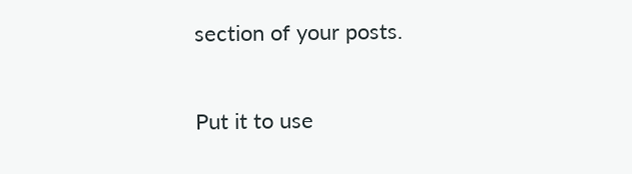section of your posts.

Put it to use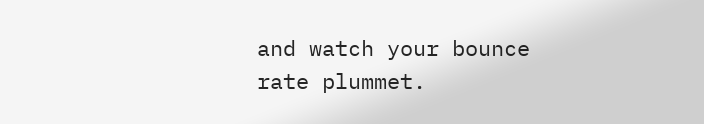and watch your bounce rate plummet.